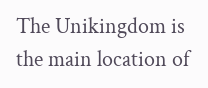The Unikingdom is the main location of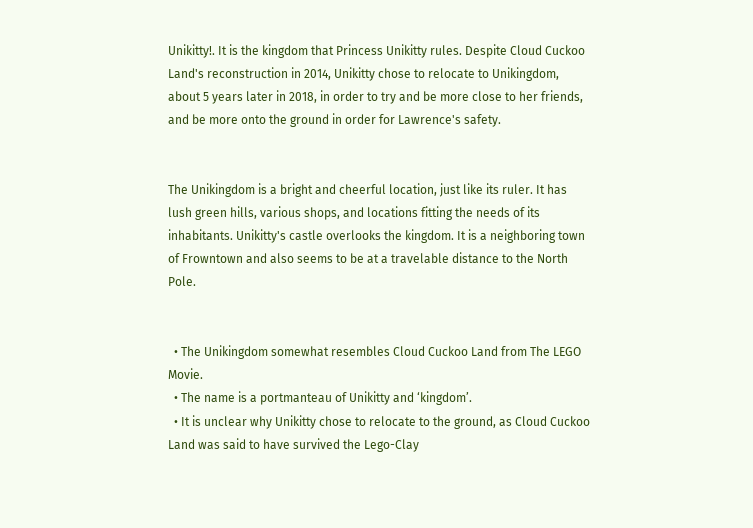Unikitty!. It is the kingdom that Princess Unikitty rules. Despite Cloud Cuckoo Land's reconstruction in 2014, Unikitty chose to relocate to Unikingdom, about 5 years later in 2018, in order to try and be more close to her friends, and be more onto the ground in order for Lawrence's safety.


The Unikingdom is a bright and cheerful location, just like its ruler. It has lush green hills, various shops, and locations fitting the needs of its inhabitants. Unikitty's castle overlooks the kingdom. It is a neighboring town of Frowntown and also seems to be at a travelable distance to the North Pole.


  • The Unikingdom somewhat resembles Cloud Cuckoo Land from The LEGO Movie.
  • The name is a portmanteau of Unikitty and ‘kingdom’.
  • It is unclear why Unikitty chose to relocate to the ground, as Cloud Cuckoo Land was said to have survived the Lego-Clay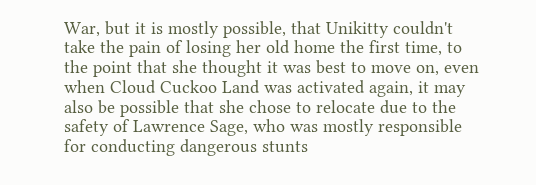War, but it is mostly possible, that Unikitty couldn't take the pain of losing her old home the first time, to the point that she thought it was best to move on, even when Cloud Cuckoo Land was activated again, it may also be possible that she chose to relocate due to the safety of Lawrence Sage, who was mostly responsible for conducting dangerous stunts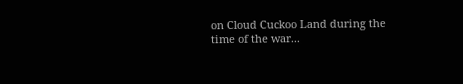on Cloud Cuckoo Land during the time of the war...